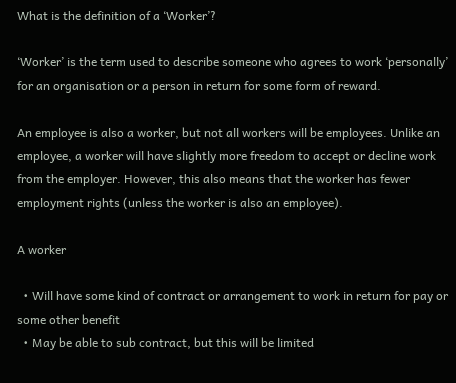What is the definition of a ‘Worker’?

‘Worker’ is the term used to describe someone who agrees to work ‘personally’ for an organisation or a person in return for some form of reward.

An employee is also a worker, but not all workers will be employees. Unlike an employee, a worker will have slightly more freedom to accept or decline work from the employer. However, this also means that the worker has fewer employment rights (unless the worker is also an employee).

A worker

  • Will have some kind of contract or arrangement to work in return for pay or some other benefit
  • May be able to sub contract, but this will be limited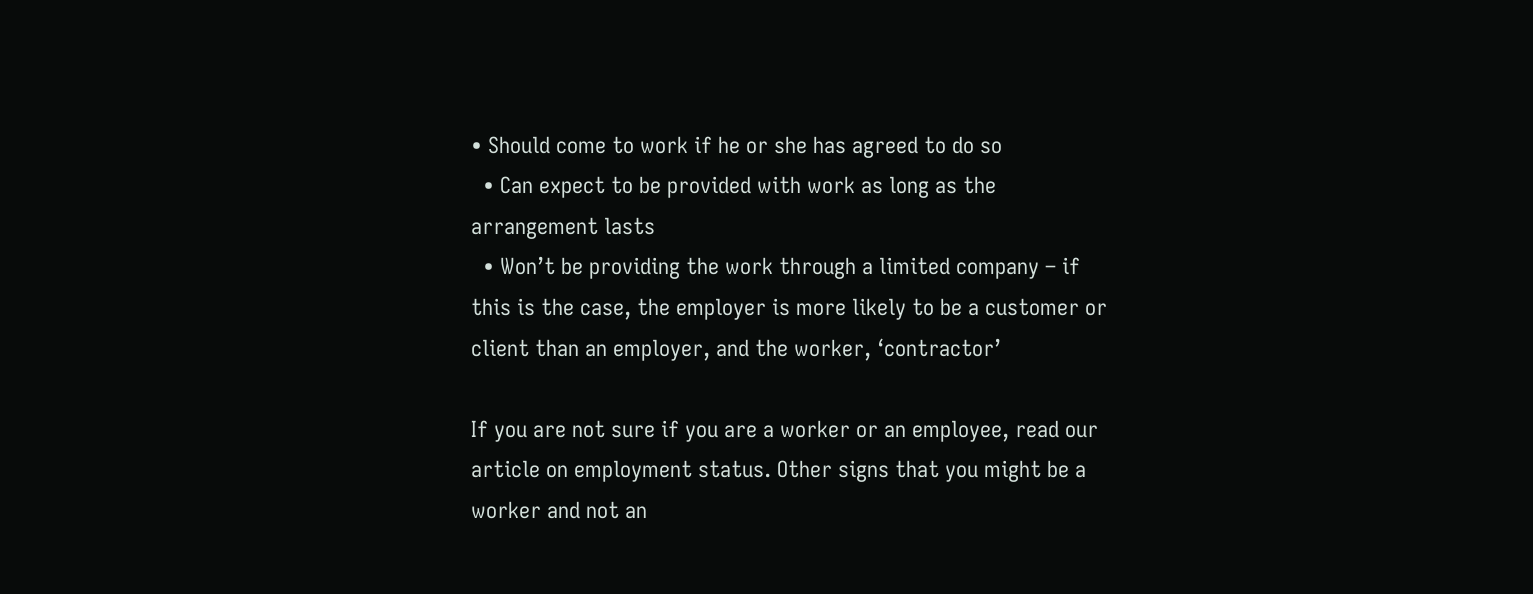• Should come to work if he or she has agreed to do so
  • Can expect to be provided with work as long as the arrangement lasts
  • Won’t be providing the work through a limited company – if this is the case, the employer is more likely to be a customer or client than an employer, and the worker, ‘contractor’

If you are not sure if you are a worker or an employee, read our article on employment status. Other signs that you might be a worker and not an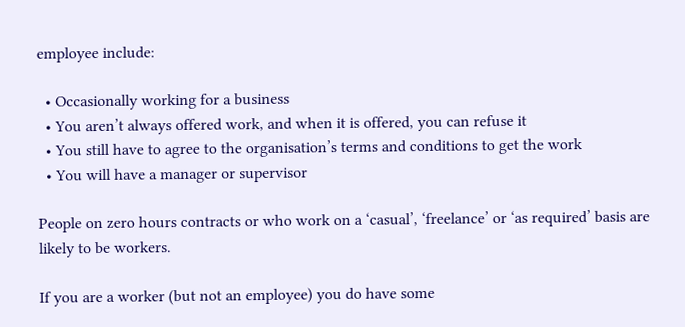employee include:

  • Occasionally working for a business
  • You aren’t always offered work, and when it is offered, you can refuse it
  • You still have to agree to the organisation’s terms and conditions to get the work
  • You will have a manager or supervisor

People on zero hours contracts or who work on a ‘casual’, ‘freelance’ or ‘as required’ basis are likely to be workers.

If you are a worker (but not an employee) you do have some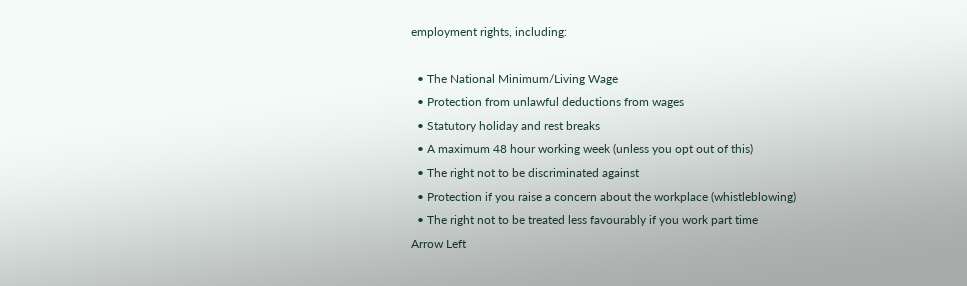employment rights, including:

  • The National Minimum/Living Wage
  • Protection from unlawful deductions from wages
  • Statutory holiday and rest breaks
  • A maximum 48 hour working week (unless you opt out of this)
  • The right not to be discriminated against
  • Protection if you raise a concern about the workplace (whistleblowing)
  • The right not to be treated less favourably if you work part time
Arrow Left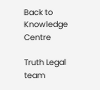Back to Knowledge Centre

Truth Legal team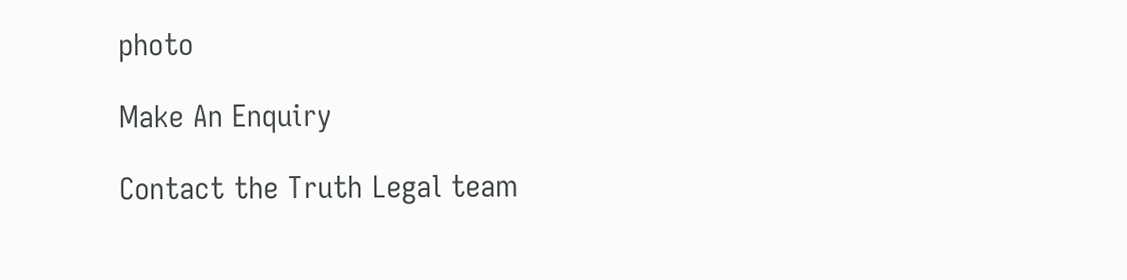photo

Make An Enquiry

Contact the Truth Legal team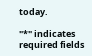today.

"*" indicates required fields